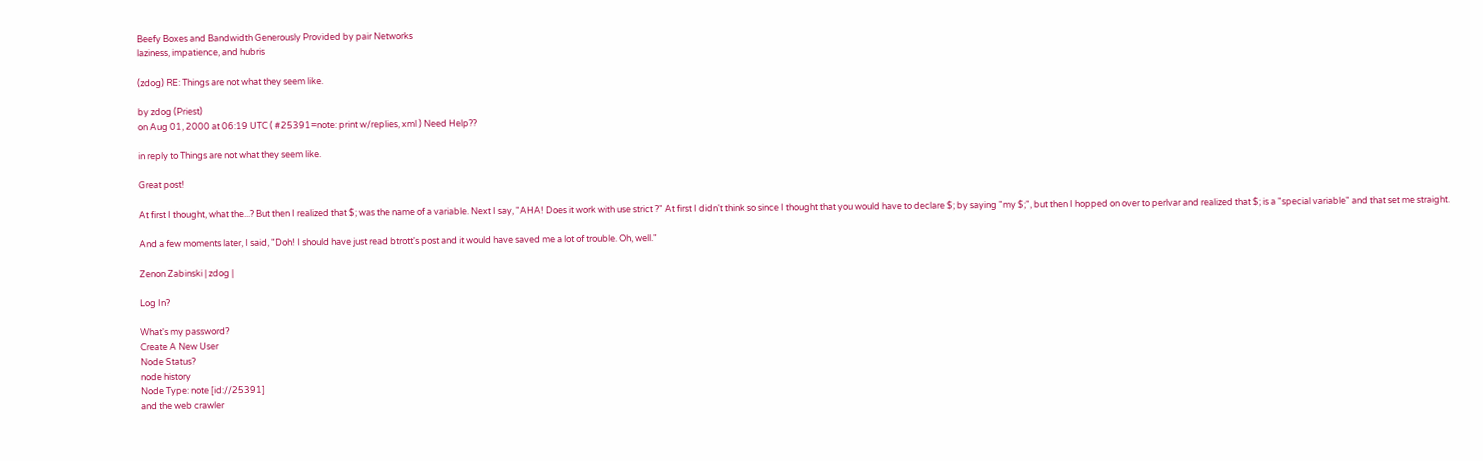Beefy Boxes and Bandwidth Generously Provided by pair Networks
laziness, impatience, and hubris

(zdog) RE: Things are not what they seem like.

by zdog (Priest)
on Aug 01, 2000 at 06:19 UTC ( #25391=note: print w/replies, xml ) Need Help??

in reply to Things are not what they seem like.

Great post!

At first I thought, what the...? But then I realized that $; was the name of a variable. Next I say, "AHA! Does it work with use strict ?" At first I didn't think so since I thought that you would have to declare $; by saying "my $;", but then I hopped on over to perlvar and realized that $; is a "special variable" and that set me straight.

And a few moments later, I said, "Doh! I should have just read btrott's post and it would have saved me a lot of trouble. Oh, well."

Zenon Zabinski | zdog |

Log In?

What's my password?
Create A New User
Node Status?
node history
Node Type: note [id://25391]
and the web crawler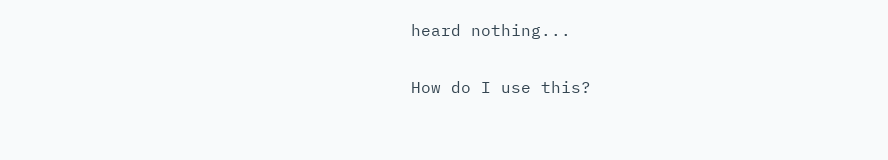heard nothing...

How do I use this?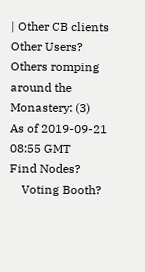| Other CB clients
Other Users?
Others romping around the Monastery: (3)
As of 2019-09-21 08:55 GMT
Find Nodes?
    Voting Booth?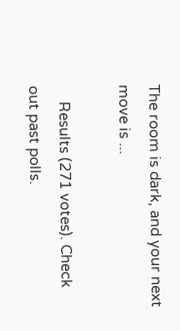The room is dark, and your next move is ...

    Results (271 votes). Check out past polls.